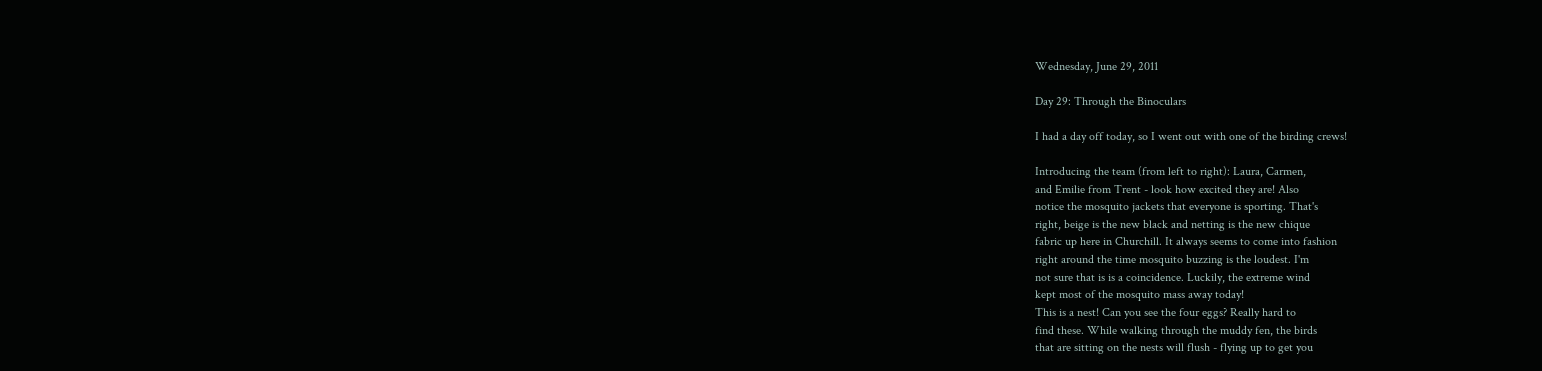Wednesday, June 29, 2011

Day 29: Through the Binoculars

I had a day off today, so I went out with one of the birding crews!

Introducing the team (from left to right): Laura, Carmen,
and Emilie from Trent - look how excited they are! Also
notice the mosquito jackets that everyone is sporting. That's
right, beige is the new black and netting is the new chique
fabric up here in Churchill. It always seems to come into fashion
right around the time mosquito buzzing is the loudest. I'm
not sure that is is a coincidence. Luckily, the extreme wind
kept most of the mosquito mass away today!
This is a nest! Can you see the four eggs? Really hard to
find these. While walking through the muddy fen, the birds
that are sitting on the nests will flush - flying up to get you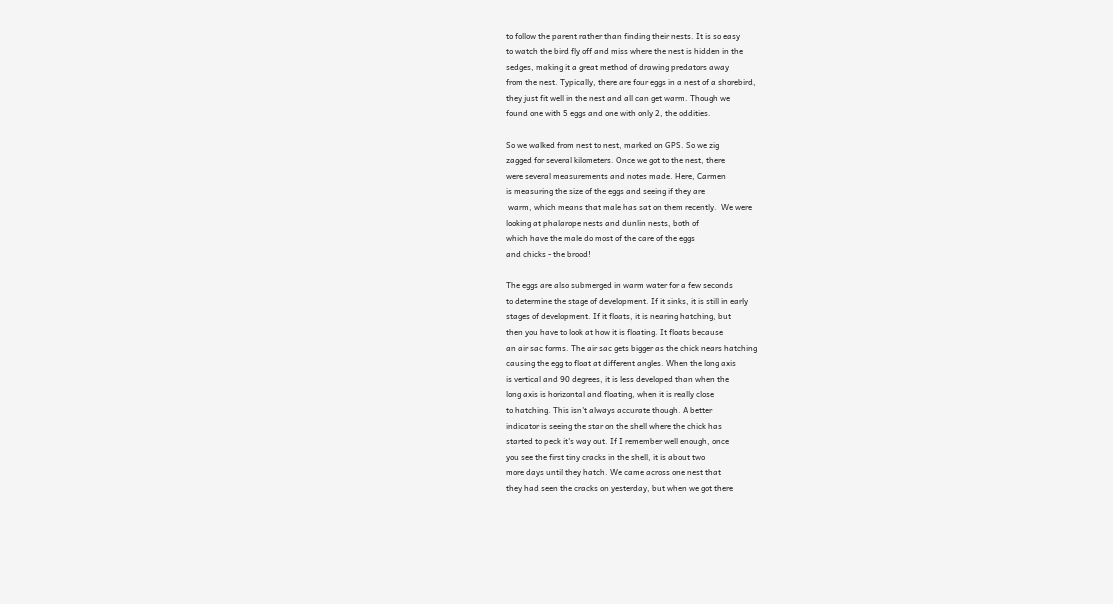to follow the parent rather than finding their nests. It is so easy
to watch the bird fly off and miss where the nest is hidden in the
sedges, making it a great method of drawing predators away
from the nest. Typically, there are four eggs in a nest of a shorebird,
they just fit well in the nest and all can get warm. Though we
found one with 5 eggs and one with only 2, the oddities.

So we walked from nest to nest, marked on GPS. So we zig
zagged for several kilometers. Once we got to the nest, there
were several measurements and notes made. Here, Carmen
is measuring the size of the eggs and seeing if they are
 warm, which means that male has sat on them recently.  We were
looking at phalarope nests and dunlin nests, both of
which have the male do most of the care of the eggs
and chicks - the brood!

The eggs are also submerged in warm water for a few seconds
to determine the stage of development. If it sinks, it is still in early
stages of development. If it floats, it is nearing hatching, but
then you have to look at how it is floating. It floats because
an air sac forms. The air sac gets bigger as the chick nears hatching
causing the egg to float at different angles. When the long axis
is vertical and 90 degrees, it is less developed than when the
long axis is horizontal and floating, when it is really close
to hatching. This isn't always accurate though. A better
indicator is seeing the star on the shell where the chick has
started to peck it's way out. If I remember well enough, once
you see the first tiny cracks in the shell, it is about two
more days until they hatch. We came across one nest that
they had seen the cracks on yesterday, but when we got there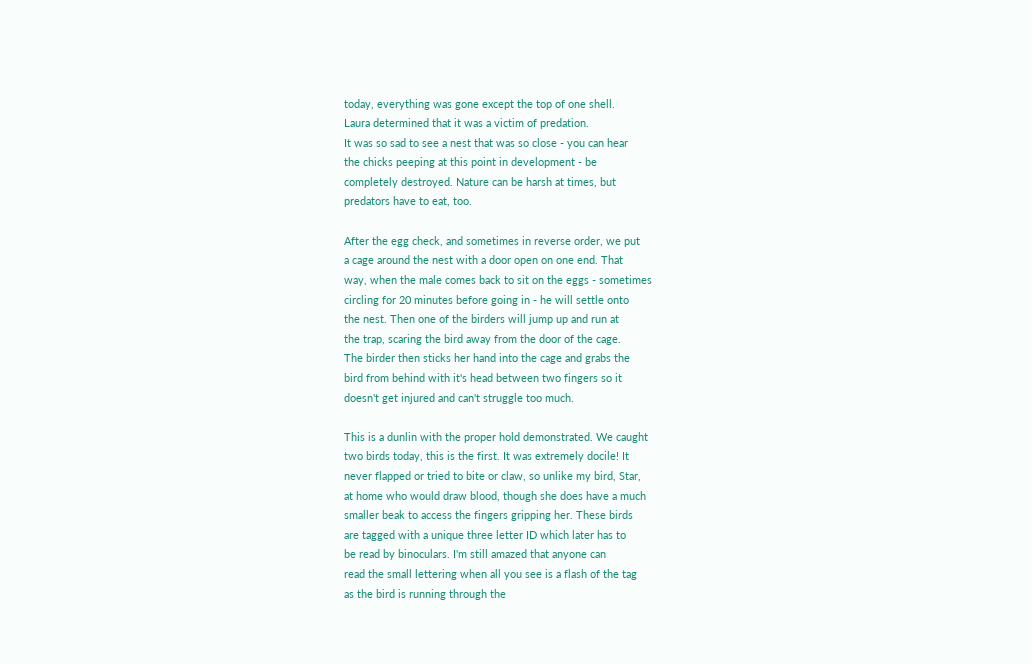today, everything was gone except the top of one shell.
Laura determined that it was a victim of predation.
It was so sad to see a nest that was so close - you can hear
the chicks peeping at this point in development - be
completely destroyed. Nature can be harsh at times, but
predators have to eat, too.

After the egg check, and sometimes in reverse order, we put
a cage around the nest with a door open on one end. That
way, when the male comes back to sit on the eggs - sometimes
circling for 20 minutes before going in - he will settle onto
the nest. Then one of the birders will jump up and run at
the trap, scaring the bird away from the door of the cage.
The birder then sticks her hand into the cage and grabs the
bird from behind with it's head between two fingers so it
doesn't get injured and can't struggle too much.

This is a dunlin with the proper hold demonstrated. We caught
two birds today, this is the first. It was extremely docile! It
never flapped or tried to bite or claw, so unlike my bird, Star,
at home who would draw blood, though she does have a much
smaller beak to access the fingers gripping her. These birds
are tagged with a unique three letter ID which later has to
be read by binoculars. I'm still amazed that anyone can
read the small lettering when all you see is a flash of the tag
as the bird is running through the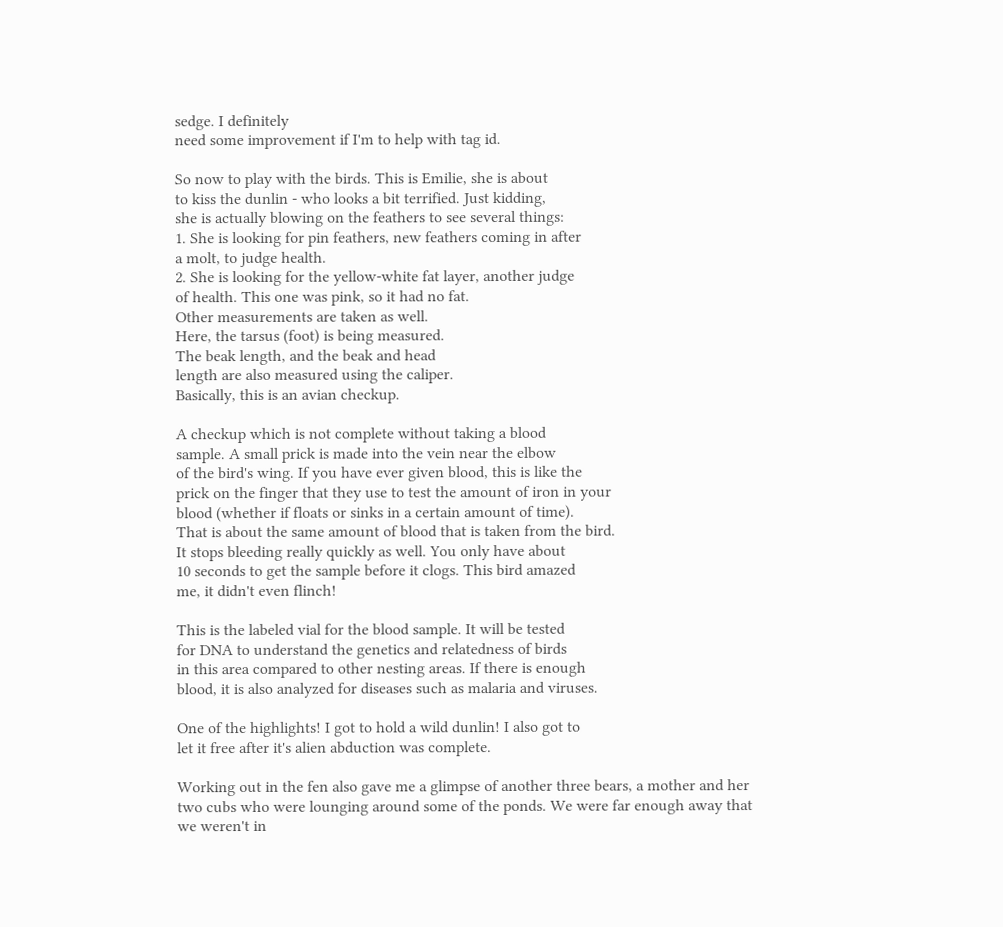sedge. I definitely
need some improvement if I'm to help with tag id.

So now to play with the birds. This is Emilie, she is about
to kiss the dunlin - who looks a bit terrified. Just kidding,
she is actually blowing on the feathers to see several things:
1. She is looking for pin feathers, new feathers coming in after
a molt, to judge health.
2. She is looking for the yellow-white fat layer, another judge
of health. This one was pink, so it had no fat.
Other measurements are taken as well.
Here, the tarsus (foot) is being measured.
The beak length, and the beak and head
length are also measured using the caliper.
Basically, this is an avian checkup.

A checkup which is not complete without taking a blood
sample. A small prick is made into the vein near the elbow
of the bird's wing. If you have ever given blood, this is like the
prick on the finger that they use to test the amount of iron in your
blood (whether if floats or sinks in a certain amount of time).
That is about the same amount of blood that is taken from the bird.
It stops bleeding really quickly as well. You only have about
10 seconds to get the sample before it clogs. This bird amazed
me, it didn't even flinch!

This is the labeled vial for the blood sample. It will be tested
for DNA to understand the genetics and relatedness of birds
in this area compared to other nesting areas. If there is enough
blood, it is also analyzed for diseases such as malaria and viruses.

One of the highlights! I got to hold a wild dunlin! I also got to
let it free after it's alien abduction was complete.

Working out in the fen also gave me a glimpse of another three bears, a mother and her two cubs who were lounging around some of the ponds. We were far enough away that we weren't in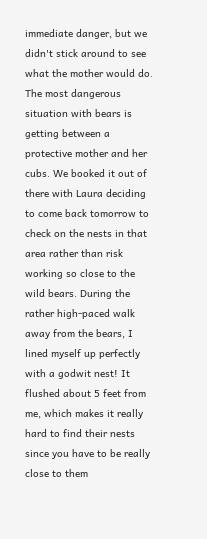immediate danger, but we didn't stick around to see what the mother would do. The most dangerous situation with bears is getting between a protective mother and her cubs. We booked it out of there with Laura deciding to come back tomorrow to check on the nests in that area rather than risk working so close to the wild bears. During the rather high-paced walk away from the bears, I lined myself up perfectly with a godwit nest! It flushed about 5 feet from me, which makes it really hard to find their nests since you have to be really close to them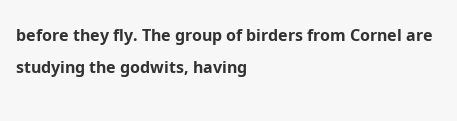before they fly. The group of birders from Cornel are studying the godwits, having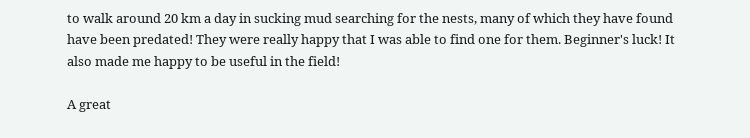to walk around 20 km a day in sucking mud searching for the nests, many of which they have found have been predated! They were really happy that I was able to find one for them. Beginner's luck! It also made me happy to be useful in the field!

A great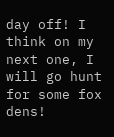day off! I think on my next one, I will go hunt for some fox dens!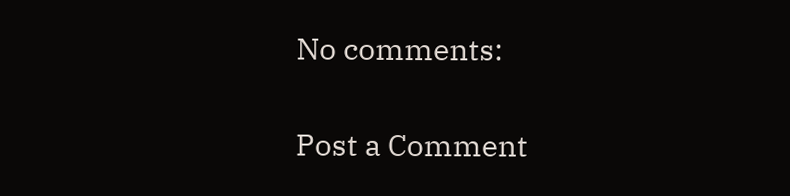No comments:

Post a Comment